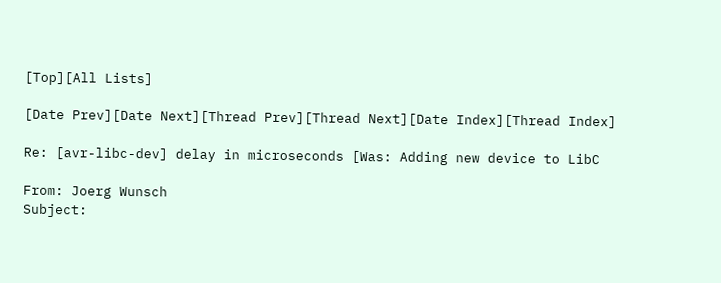[Top][All Lists]

[Date Prev][Date Next][Thread Prev][Thread Next][Date Index][Thread Index]

Re: [avr-libc-dev] delay in microseconds [Was: Adding new device to LibC

From: Joerg Wunsch
Subject: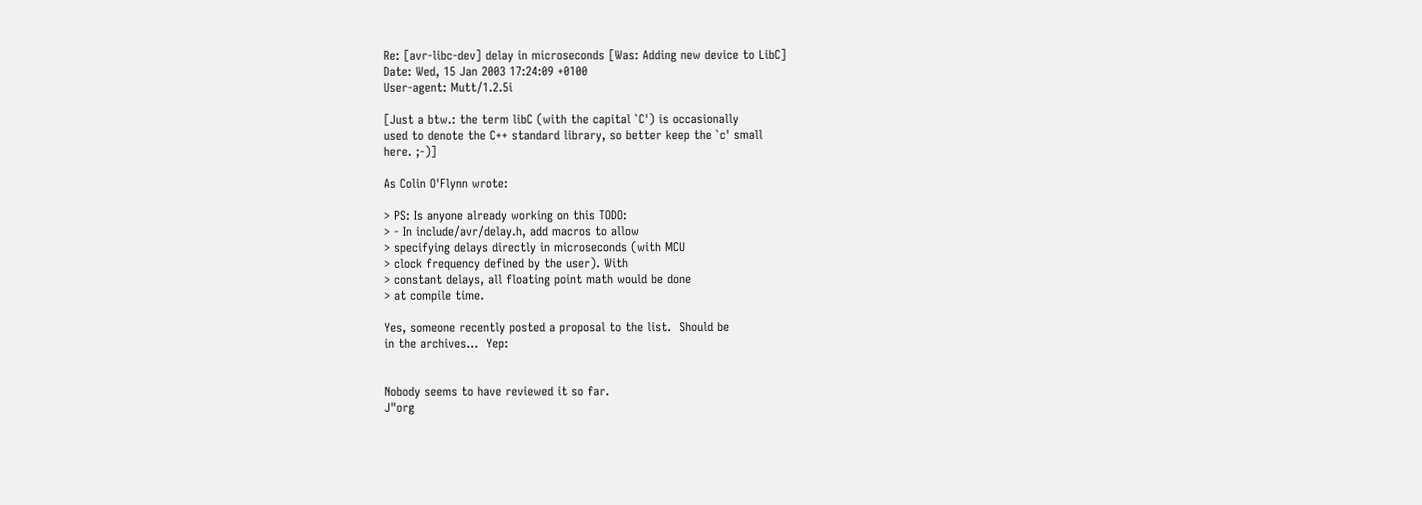Re: [avr-libc-dev] delay in microseconds [Was: Adding new device to LibC]
Date: Wed, 15 Jan 2003 17:24:09 +0100
User-agent: Mutt/1.2.5i

[Just a btw.: the term libC (with the capital `C') is occasionally
used to denote the C++ standard library, so better keep the `c' small
here. ;-)]

As Colin O'Flynn wrote:

> PS: Is anyone already working on this TODO:
> - In include/avr/delay.h, add macros to allow
> specifying delays directly in microseconds (with MCU
> clock frequency defined by the user). With
> constant delays, all floating point math would be done
> at compile time.

Yes, someone recently posted a proposal to the list.  Should be
in the archives...  Yep:


Nobody seems to have reviewed it so far.
J"org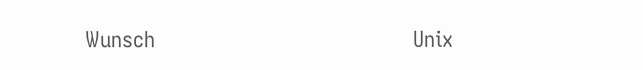Wunsch                                           Unix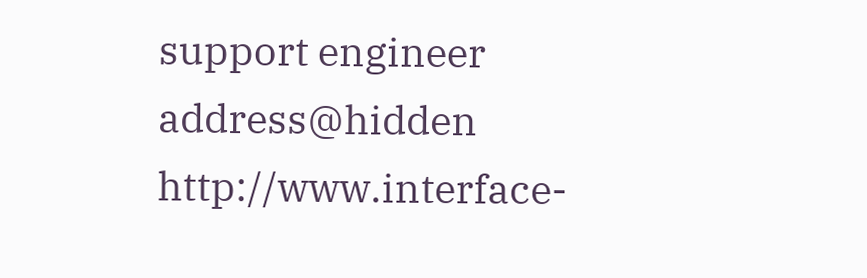support engineer
address@hidden        http://www.interface-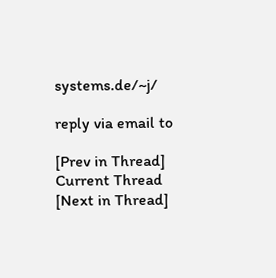systems.de/~j/

reply via email to

[Prev in Thread] Current Thread [Next in Thread]